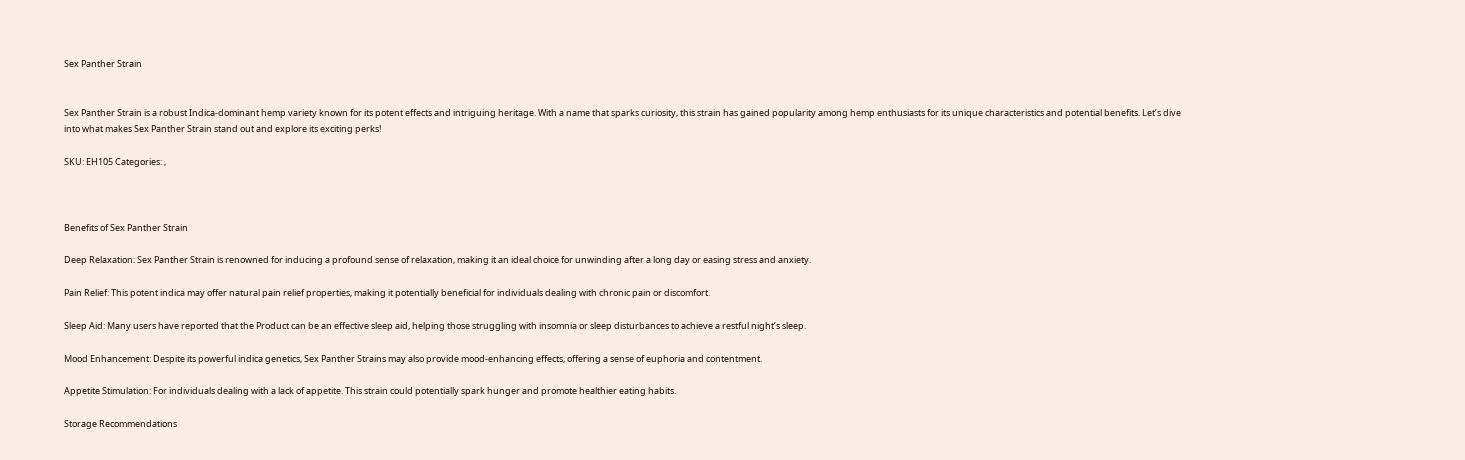Sex Panther Strain


Sex Panther Strain is a robust Indica-dominant hemp variety known for its potent effects and intriguing heritage. With a name that sparks curiosity, this strain has gained popularity among hemp enthusiasts for its unique characteristics and potential benefits. Let’s dive into what makes Sex Panther Strain stand out and explore its exciting perks!

SKU: EH105 Categories: ,



Benefits of Sex Panther Strain

Deep Relaxation: Sex Panther Strain is renowned for inducing a profound sense of relaxation, making it an ideal choice for unwinding after a long day or easing stress and anxiety.

Pain Relief: This potent indica may offer natural pain relief properties, making it potentially beneficial for individuals dealing with chronic pain or discomfort.

Sleep Aid: Many users have reported that the Product can be an effective sleep aid, helping those struggling with insomnia or sleep disturbances to achieve a restful night’s sleep.

Mood Enhancement: Despite its powerful indica genetics, Sex Panther Strains may also provide mood-enhancing effects, offering a sense of euphoria and contentment.

Appetite Stimulation: For individuals dealing with a lack of appetite. This strain could potentially spark hunger and promote healthier eating habits.

Storage Recommendations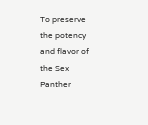To preserve the potency and flavor of the Sex Panther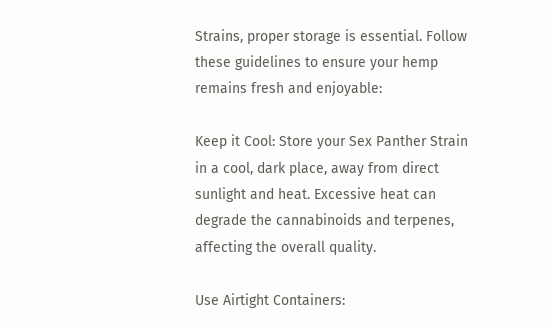Strains, proper storage is essential. Follow these guidelines to ensure your hemp remains fresh and enjoyable:

Keep it Cool: Store your Sex Panther Strain in a cool, dark place, away from direct sunlight and heat. Excessive heat can degrade the cannabinoids and terpenes, affecting the overall quality.

Use Airtight Containers: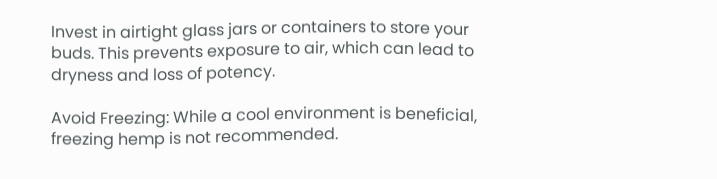Invest in airtight glass jars or containers to store your buds. This prevents exposure to air, which can lead to dryness and loss of potency.

Avoid Freezing: While a cool environment is beneficial, freezing hemp is not recommended.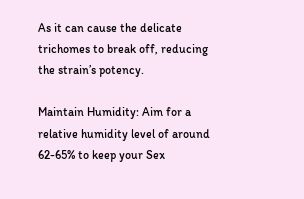As it can cause the delicate trichomes to break off, reducing the strain’s potency.

Maintain Humidity: Aim for a relative humidity level of around 62-65% to keep your Sex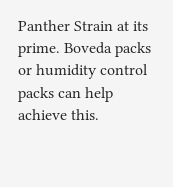Panther Strain at its prime. Boveda packs or humidity control packs can help achieve this.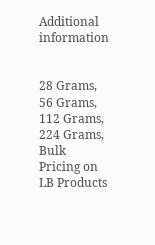Additional information


28 Grams, 56 Grams, 112 Grams, 224 Grams, Bulk Pricing on LB Products